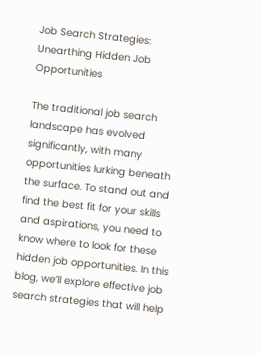Job Search Strategies: Unearthing Hidden Job Opportunities

The traditional job search landscape has evolved significantly, with many opportunities lurking beneath the surface. To stand out and find the best fit for your skills and aspirations, you need to know where to look for these hidden job opportunities. In this blog, we’ll explore effective job search strategies that will help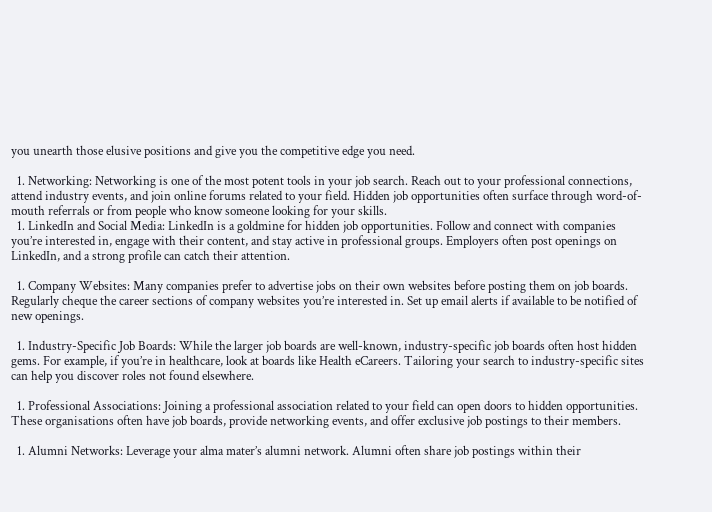you unearth those elusive positions and give you the competitive edge you need.

  1. Networking: Networking is one of the most potent tools in your job search. Reach out to your professional connections, attend industry events, and join online forums related to your field. Hidden job opportunities often surface through word-of-mouth referrals or from people who know someone looking for your skills.
  1. LinkedIn and Social Media: LinkedIn is a goldmine for hidden job opportunities. Follow and connect with companies you’re interested in, engage with their content, and stay active in professional groups. Employers often post openings on LinkedIn, and a strong profile can catch their attention.

  1. Company Websites: Many companies prefer to advertise jobs on their own websites before posting them on job boards. Regularly cheque the career sections of company websites you’re interested in. Set up email alerts if available to be notified of new openings.

  1. Industry-Specific Job Boards: While the larger job boards are well-known, industry-specific job boards often host hidden gems. For example, if you’re in healthcare, look at boards like Health eCareers. Tailoring your search to industry-specific sites can help you discover roles not found elsewhere.

  1. Professional Associations: Joining a professional association related to your field can open doors to hidden opportunities. These organisations often have job boards, provide networking events, and offer exclusive job postings to their members.

  1. Alumni Networks: Leverage your alma mater’s alumni network. Alumni often share job postings within their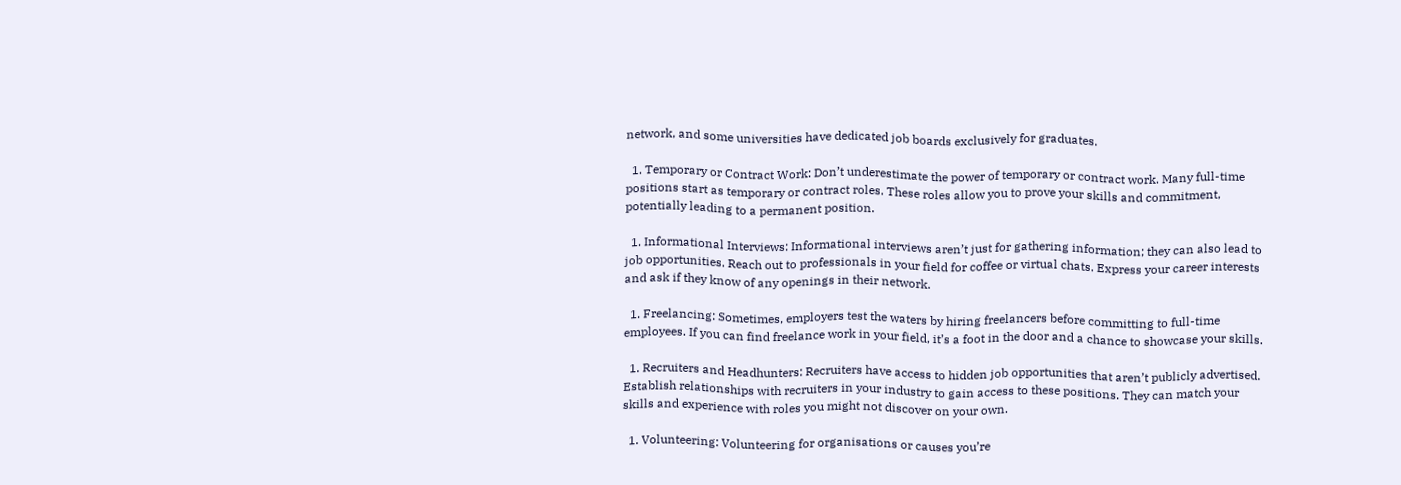network, and some universities have dedicated job boards exclusively for graduates.

  1. Temporary or Contract Work: Don’t underestimate the power of temporary or contract work. Many full-time positions start as temporary or contract roles. These roles allow you to prove your skills and commitment, potentially leading to a permanent position.

  1. Informational Interviews: Informational interviews aren’t just for gathering information; they can also lead to job opportunities. Reach out to professionals in your field for coffee or virtual chats. Express your career interests and ask if they know of any openings in their network.

  1. Freelancing: Sometimes, employers test the waters by hiring freelancers before committing to full-time employees. If you can find freelance work in your field, it’s a foot in the door and a chance to showcase your skills.

  1. Recruiters and Headhunters: Recruiters have access to hidden job opportunities that aren’t publicly advertised. Establish relationships with recruiters in your industry to gain access to these positions. They can match your skills and experience with roles you might not discover on your own.

  1. Volunteering: Volunteering for organisations or causes you’re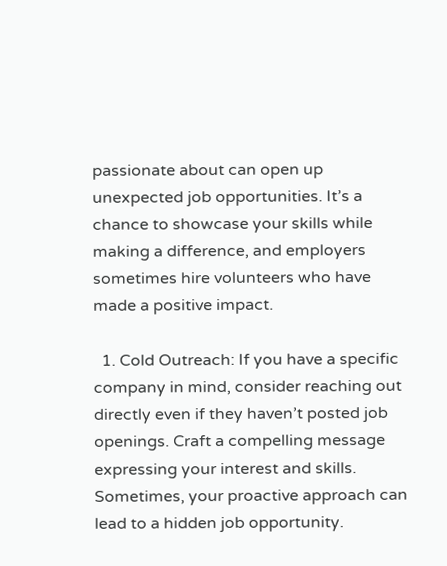passionate about can open up unexpected job opportunities. It’s a chance to showcase your skills while making a difference, and employers sometimes hire volunteers who have made a positive impact.

  1. Cold Outreach: If you have a specific company in mind, consider reaching out directly even if they haven’t posted job openings. Craft a compelling message expressing your interest and skills. Sometimes, your proactive approach can lead to a hidden job opportunity.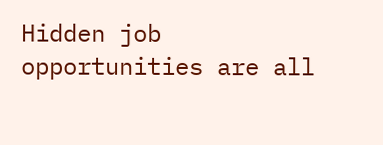Hidden job opportunities are all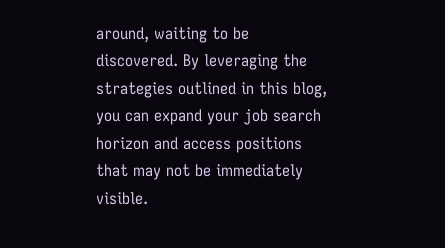around, waiting to be discovered. By leveraging the strategies outlined in this blog, you can expand your job search horizon and access positions that may not be immediately visible.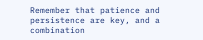Remember that patience and persistence are key, and a combination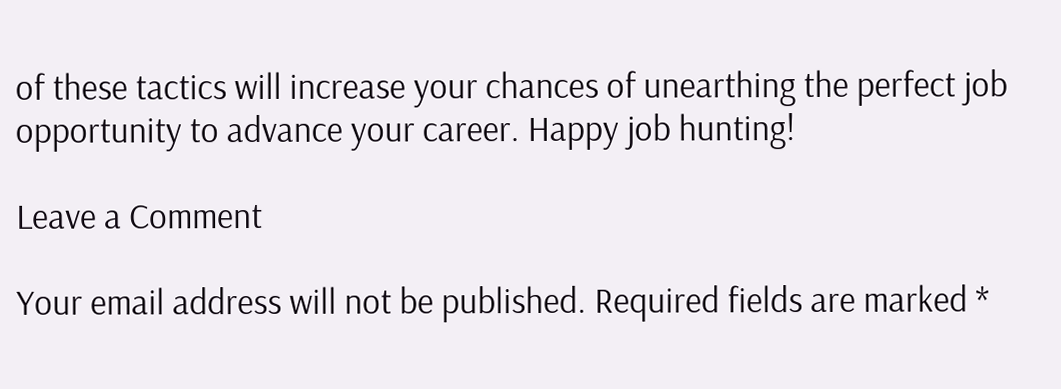of these tactics will increase your chances of unearthing the perfect job opportunity to advance your career. Happy job hunting!

Leave a Comment

Your email address will not be published. Required fields are marked *